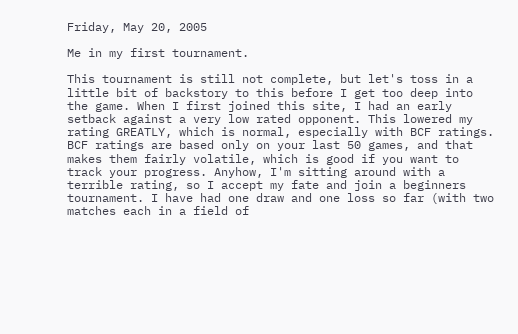Friday, May 20, 2005

Me in my first tournament.

This tournament is still not complete, but let's toss in a little bit of backstory to this before I get too deep into the game. When I first joined this site, I had an early setback against a very low rated opponent. This lowered my rating GREATLY, which is normal, especially with BCF ratings. BCF ratings are based only on your last 50 games, and that makes them fairly volatile, which is good if you want to track your progress. Anyhow, I'm sitting around with a terrible rating, so I accept my fate and join a beginners tournament. I have had one draw and one loss so far (with two matches each in a field of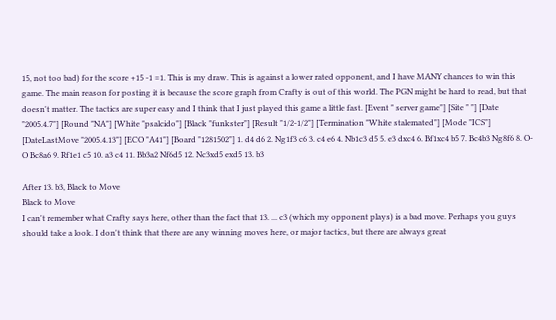15, not too bad) for the score +15 -1 =1. This is my draw. This is against a lower rated opponent, and I have MANY chances to win this game. The main reason for posting it is because the score graph from Crafty is out of this world. The PGN might be hard to read, but that doesn't matter. The tactics are super easy and I think that I just played this game a little fast. [Event " server game"] [Site " "] [Date "2005.4.7"] [Round "NA"] [White "psalcido"] [Black "funkster"] [Result "1/2-1/2"] [Termination "White stalemated"] [Mode "ICS"] [DateLastMove "2005.4.13"] [ECO "A41"] [Board "1281502"] 1. d4 d6 2. Ng1f3 c6 3. c4 e6 4. Nb1c3 d5 5. e3 dxc4 6. Bf1xc4 b5 7. Bc4b3 Ng8f6 8. O-O Bc8a6 9. Rf1e1 c5 10. a3 c4 11. Bb3a2 Nf6d5 12. Nc3xd5 exd5 13. b3

After 13. b3, Black to Move
Black to Move
I can't remember what Crafty says here, other than the fact that 13. ... c3 (which my opponent plays) is a bad move. Perhaps you guys should take a look. I don't think that there are any winning moves here, or major tactics, but there are always great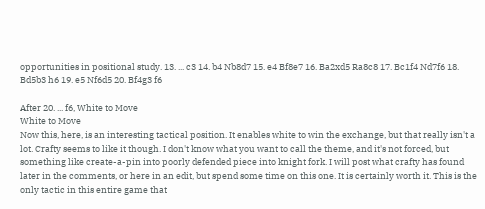opportunities in positional study. 13. ... c3 14. b4 Nb8d7 15. e4 Bf8e7 16. Ba2xd5 Ra8c8 17. Bc1f4 Nd7f6 18. Bd5b3 h6 19. e5 Nf6d5 20. Bf4g3 f6

After 20. ... f6, White to Move
White to Move
Now this, here, is an interesting tactical position. It enables white to win the exchange, but that really isn't a lot. Crafty seems to like it though. I don't know what you want to call the theme, and it's not forced, but something like create-a-pin into poorly defended piece into knight fork. I will post what crafty has found later in the comments, or here in an edit, but spend some time on this one. It is certainly worth it. This is the only tactic in this entire game that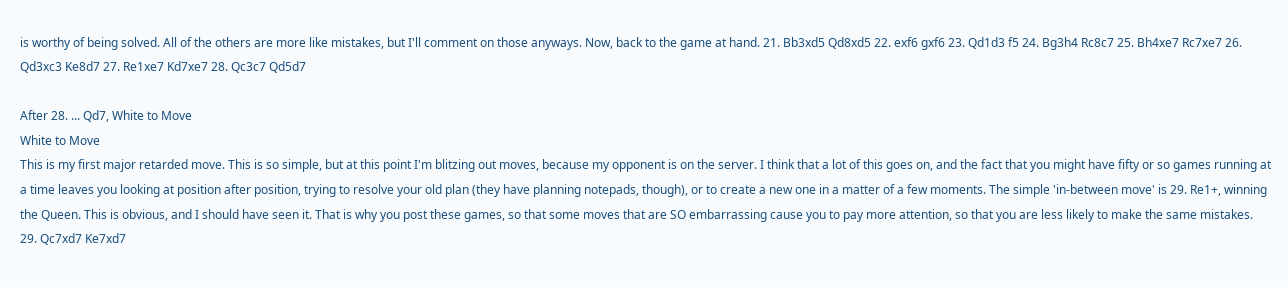is worthy of being solved. All of the others are more like mistakes, but I'll comment on those anyways. Now, back to the game at hand. 21. Bb3xd5 Qd8xd5 22. exf6 gxf6 23. Qd1d3 f5 24. Bg3h4 Rc8c7 25. Bh4xe7 Rc7xe7 26. Qd3xc3 Ke8d7 27. Re1xe7 Kd7xe7 28. Qc3c7 Qd5d7

After 28. ... Qd7, White to Move
White to Move
This is my first major retarded move. This is so simple, but at this point I'm blitzing out moves, because my opponent is on the server. I think that a lot of this goes on, and the fact that you might have fifty or so games running at a time leaves you looking at position after position, trying to resolve your old plan (they have planning notepads, though), or to create a new one in a matter of a few moments. The simple 'in-between move' is 29. Re1+, winning the Queen. This is obvious, and I should have seen it. That is why you post these games, so that some moves that are SO embarrassing cause you to pay more attention, so that you are less likely to make the same mistakes. 29. Qc7xd7 Ke7xd7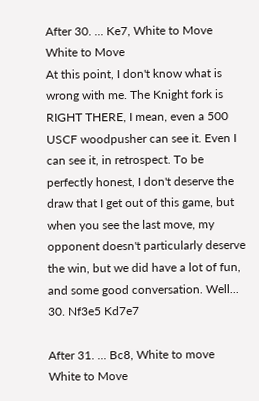After 30. ... Ke7, White to Move
White to Move
At this point, I don't know what is wrong with me. The Knight fork is RIGHT THERE, I mean, even a 500 USCF woodpusher can see it. Even I can see it, in retrospect. To be perfectly honest, I don't deserve the draw that I get out of this game, but when you see the last move, my opponent doesn't particularly deserve the win, but we did have a lot of fun, and some good conversation. Well... 30. Nf3e5 Kd7e7

After 31. ... Bc8, White to move
White to Move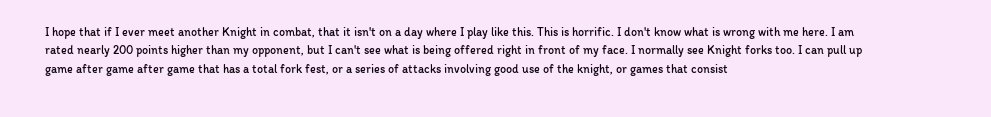I hope that if I ever meet another Knight in combat, that it isn't on a day where I play like this. This is horrific. I don't know what is wrong with me here. I am rated nearly 200 points higher than my opponent, but I can't see what is being offered right in front of my face. I normally see Knight forks too. I can pull up game after game after game that has a total fork fest, or a series of attacks involving good use of the knight, or games that consist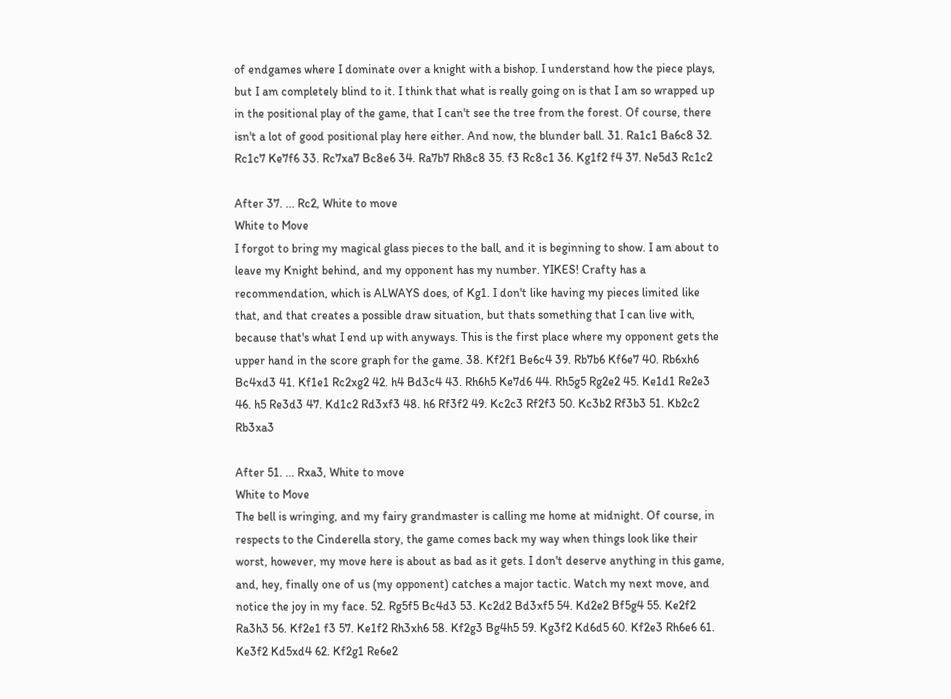of endgames where I dominate over a knight with a bishop. I understand how the piece plays, but I am completely blind to it. I think that what is really going on is that I am so wrapped up in the positional play of the game, that I can't see the tree from the forest. Of course, there isn't a lot of good positional play here either. And now, the blunder ball. 31. Ra1c1 Ba6c8 32. Rc1c7 Ke7f6 33. Rc7xa7 Bc8e6 34. Ra7b7 Rh8c8 35. f3 Rc8c1 36. Kg1f2 f4 37. Ne5d3 Rc1c2

After 37. ... Rc2, White to move
White to Move
I forgot to bring my magical glass pieces to the ball, and it is beginning to show. I am about to leave my Knight behind, and my opponent has my number. YIKES! Crafty has a recommendation, which is ALWAYS does, of Kg1. I don't like having my pieces limited like that, and that creates a possible draw situation, but thats something that I can live with, because that's what I end up with anyways. This is the first place where my opponent gets the upper hand in the score graph for the game. 38. Kf2f1 Be6c4 39. Rb7b6 Kf6e7 40. Rb6xh6 Bc4xd3 41. Kf1e1 Rc2xg2 42. h4 Bd3c4 43. Rh6h5 Ke7d6 44. Rh5g5 Rg2e2 45. Ke1d1 Re2e3 46. h5 Re3d3 47. Kd1c2 Rd3xf3 48. h6 Rf3f2 49. Kc2c3 Rf2f3 50. Kc3b2 Rf3b3 51. Kb2c2 Rb3xa3

After 51. ... Rxa3, White to move
White to Move
The bell is wringing, and my fairy grandmaster is calling me home at midnight. Of course, in respects to the Cinderella story, the game comes back my way when things look like their worst, however, my move here is about as bad as it gets. I don't deserve anything in this game, and, hey, finally one of us (my opponent) catches a major tactic. Watch my next move, and notice the joy in my face. 52. Rg5f5 Bc4d3 53. Kc2d2 Bd3xf5 54. Kd2e2 Bf5g4 55. Ke2f2 Ra3h3 56. Kf2e1 f3 57. Ke1f2 Rh3xh6 58. Kf2g3 Bg4h5 59. Kg3f2 Kd6d5 60. Kf2e3 Rh6e6 61. Ke3f2 Kd5xd4 62. Kf2g1 Re6e2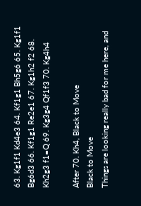63. Kg1f1 Kd4e3 64. Kf1g1 Bh5g6 65. Kg1f1 Bg6d3 66. Kf1g1 Re2e1 67. Kg1h2 f2 68. Kh2g3 f1=Q 69. Kg3g4 Qf1f3 70. Kg4h4

After 70. Kh4, Black to Move
Black to Move
Things are looking really bad for me here, and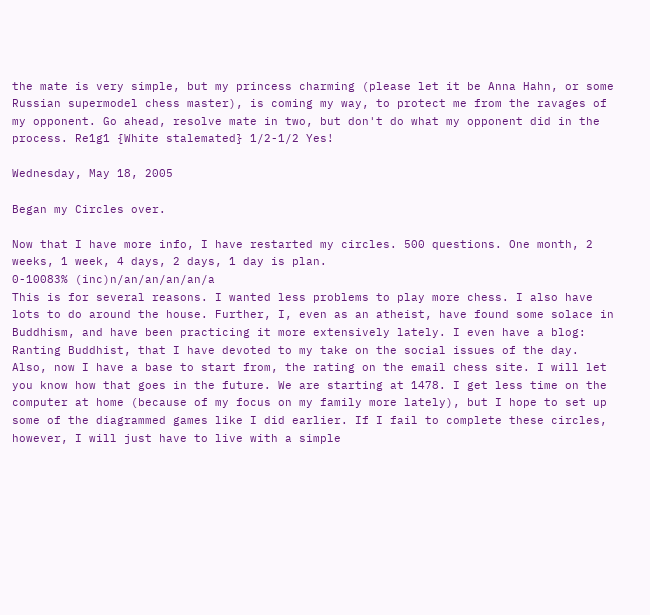the mate is very simple, but my princess charming (please let it be Anna Hahn, or some Russian supermodel chess master), is coming my way, to protect me from the ravages of my opponent. Go ahead, resolve mate in two, but don't do what my opponent did in the process. Re1g1 {White stalemated} 1/2-1/2 Yes!

Wednesday, May 18, 2005

Began my Circles over.

Now that I have more info, I have restarted my circles. 500 questions. One month, 2 weeks, 1 week, 4 days, 2 days, 1 day is plan.
0-10083% (inc)n/an/an/an/an/a
This is for several reasons. I wanted less problems to play more chess. I also have lots to do around the house. Further, I, even as an atheist, have found some solace in Buddhism, and have been practicing it more extensively lately. I even have a blog: Ranting Buddhist, that I have devoted to my take on the social issues of the day. Also, now I have a base to start from, the rating on the email chess site. I will let you know how that goes in the future. We are starting at 1478. I get less time on the computer at home (because of my focus on my family more lately), but I hope to set up some of the diagrammed games like I did earlier. If I fail to complete these circles, however, I will just have to live with a simple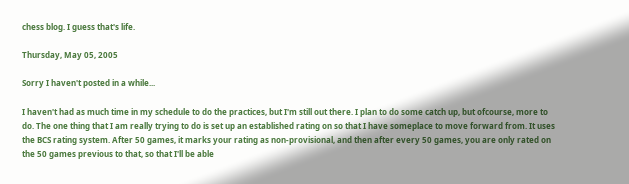chess blog. I guess that's life.

Thursday, May 05, 2005

Sorry I haven't posted in a while...

I haven't had as much time in my schedule to do the practices, but I'm still out there. I plan to do some catch up, but ofcourse, more to do. The one thing that I am really trying to do is set up an established rating on so that I have someplace to move forward from. It uses the BCS rating system. After 50 games, it marks your rating as non-provisional, and then after every 50 games, you are only rated on the 50 games previous to that, so that I'll be able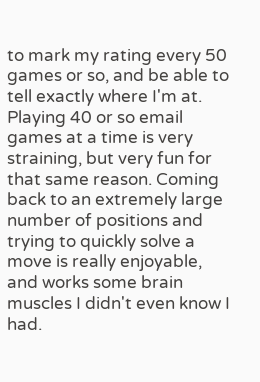to mark my rating every 50 games or so, and be able to tell exactly where I'm at. Playing 40 or so email games at a time is very straining, but very fun for that same reason. Coming back to an extremely large number of positions and trying to quickly solve a move is really enjoyable, and works some brain muscles I didn't even know I had.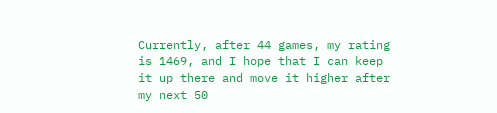Currently, after 44 games, my rating is 1469, and I hope that I can keep it up there and move it higher after my next 50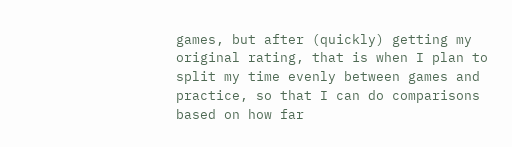games, but after (quickly) getting my original rating, that is when I plan to split my time evenly between games and practice, so that I can do comparisons based on how far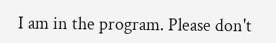I am in the program. Please don't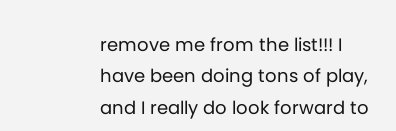remove me from the list!!! I have been doing tons of play, and I really do look forward to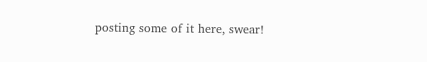posting some of it here, swear!